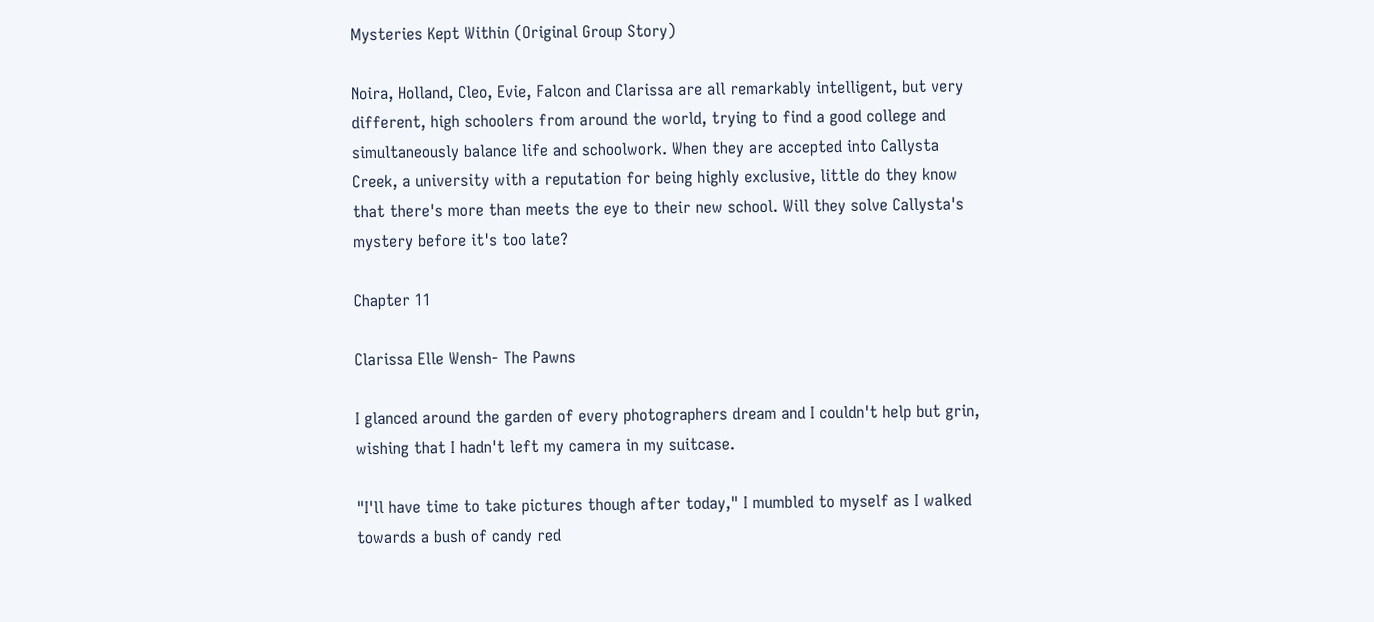Mysteries Kept Within (Original Group Story)

Noira, Holland, Cleo, Evie, Falcon and Clarissa are all remarkably intelligent, but very different, high schoolers from around the world, trying to find a good college and simultaneously balance life and schoolwork. When they are accepted into Callysta Creek, a university with a reputation for being highly exclusive, little do they know that there's more than meets the eye to their new school. Will they solve Callysta's mystery before it's too late?

Chapter 11

Clarissa Elle Wensh- The Pawns

I glanced around the garden of every photographers dream and I couldn't help but grin, wishing that I hadn't left my camera in my suitcase.

"I'll have time to take pictures though after today," I mumbled to myself as I walked towards a bush of candy red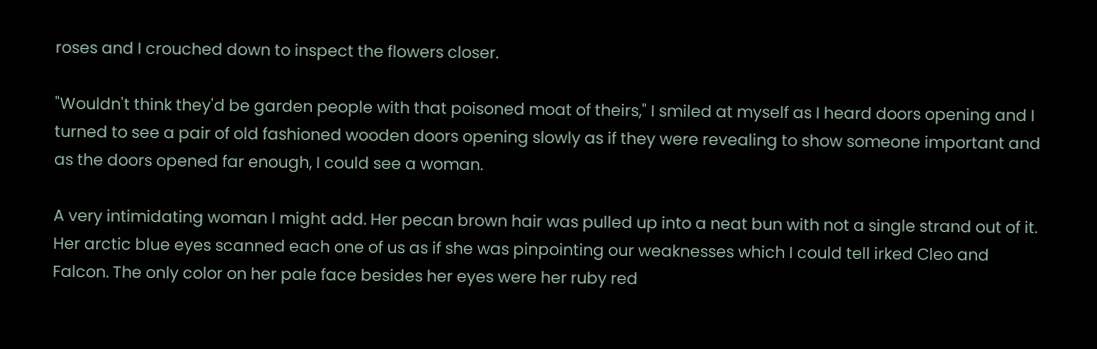roses and I crouched down to inspect the flowers closer.

"Wouldn't think they'd be garden people with that poisoned moat of theirs," I smiled at myself as I heard doors opening and I turned to see a pair of old fashioned wooden doors opening slowly as if they were revealing to show someone important and as the doors opened far enough, I could see a woman.

A very intimidating woman I might add. Her pecan brown hair was pulled up into a neat bun with not a single strand out of it. Her arctic blue eyes scanned each one of us as if she was pinpointing our weaknesses which I could tell irked Cleo and Falcon. The only color on her pale face besides her eyes were her ruby red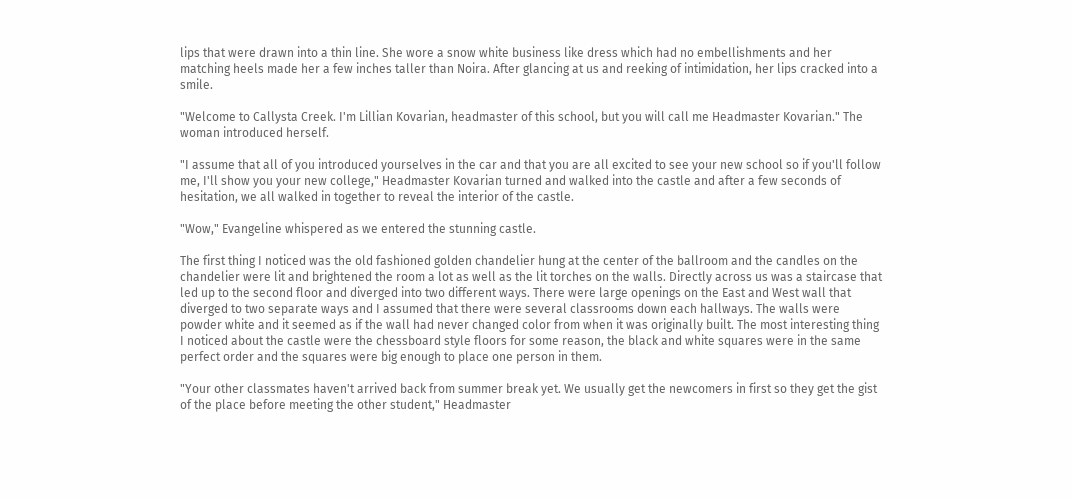lips that were drawn into a thin line. She wore a snow white business like dress which had no embellishments and her matching heels made her a few inches taller than Noira. After glancing at us and reeking of intimidation, her lips cracked into a smile.

"Welcome to Callysta Creek. I'm Lillian Kovarian, headmaster of this school, but you will call me Headmaster Kovarian." The woman introduced herself.

"I assume that all of you introduced yourselves in the car and that you are all excited to see your new school so if you'll follow me, I'll show you your new college," Headmaster Kovarian turned and walked into the castle and after a few seconds of hesitation, we all walked in together to reveal the interior of the castle.

"Wow," Evangeline whispered as we entered the stunning castle.

The first thing I noticed was the old fashioned golden chandelier hung at the center of the ballroom and the candles on the chandelier were lit and brightened the room a lot as well as the lit torches on the walls. Directly across us was a staircase that led up to the second floor and diverged into two different ways. There were large openings on the East and West wall that diverged to two separate ways and I assumed that there were several classrooms down each hallways. The walls were powder white and it seemed as if the wall had never changed color from when it was originally built. The most interesting thing I noticed about the castle were the chessboard style floors for some reason, the black and white squares were in the same perfect order and the squares were big enough to place one person in them.

"Your other classmates haven't arrived back from summer break yet. We usually get the newcomers in first so they get the gist of the place before meeting the other student," Headmaster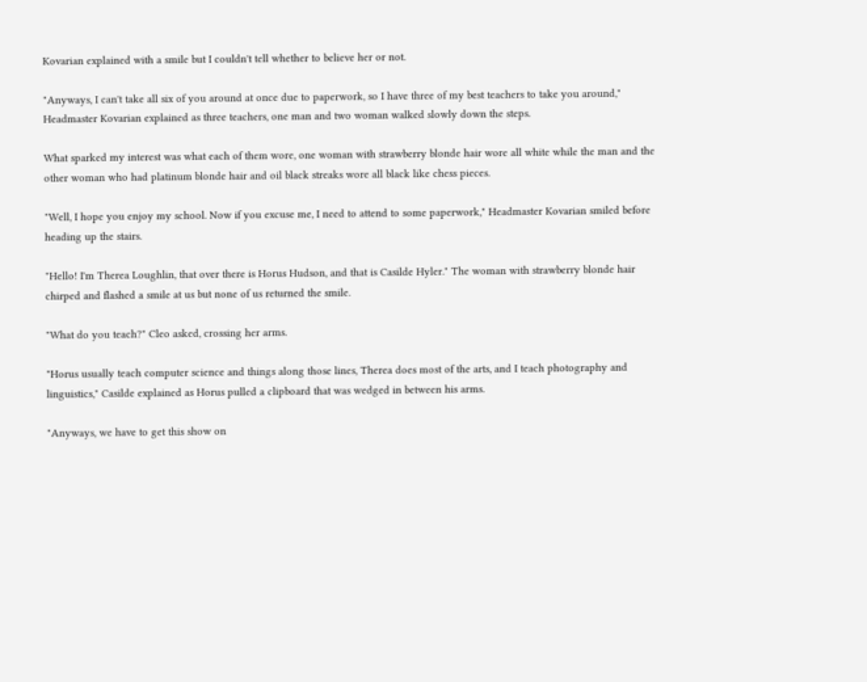Kovarian explained with a smile but I couldn't tell whether to believe her or not.

"Anyways, I can't take all six of you around at once due to paperwork, so I have three of my best teachers to take you around," Headmaster Kovarian explained as three teachers, one man and two woman walked slowly down the steps.

What sparked my interest was what each of them wore, one woman with strawberry blonde hair wore all white while the man and the other woman who had platinum blonde hair and oil black streaks wore all black like chess pieces.

"Well, I hope you enjoy my school. Now if you excuse me, I need to attend to some paperwork," Headmaster Kovarian smiled before heading up the stairs.

"Hello! I'm Therea Loughlin, that over there is Horus Hudson, and that is Casilde Hyler." The woman with strawberry blonde hair chirped and flashed a smile at us but none of us returned the smile.

"What do you teach?" Cleo asked, crossing her arms.

"Horus usually teach computer science and things along those lines, Therea does most of the arts, and I teach photography and linguistics," Casilde explained as Horus pulled a clipboard that was wedged in between his arms.

"Anyways, we have to get this show on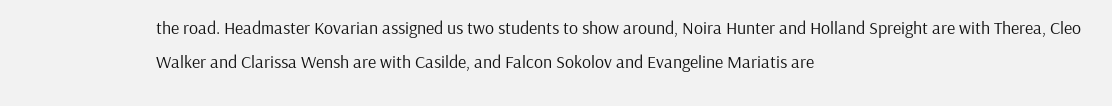the road. Headmaster Kovarian assigned us two students to show around, Noira Hunter and Holland Spreight are with Therea, Cleo Walker and Clarissa Wensh are with Casilde, and Falcon Sokolov and Evangeline Mariatis are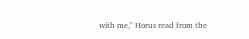with me," Horus read from the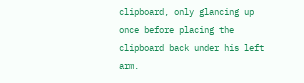clipboard, only glancing up once before placing the clipboard back under his left arm.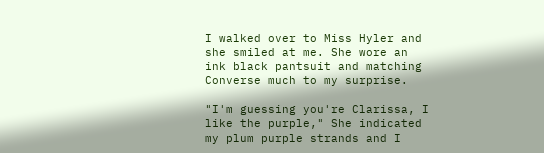I walked over to Miss Hyler and she smiled at me. She wore an ink black pantsuit and matching Converse much to my surprise.

"I'm guessing you're Clarissa, I like the purple," She indicated my plum purple strands and I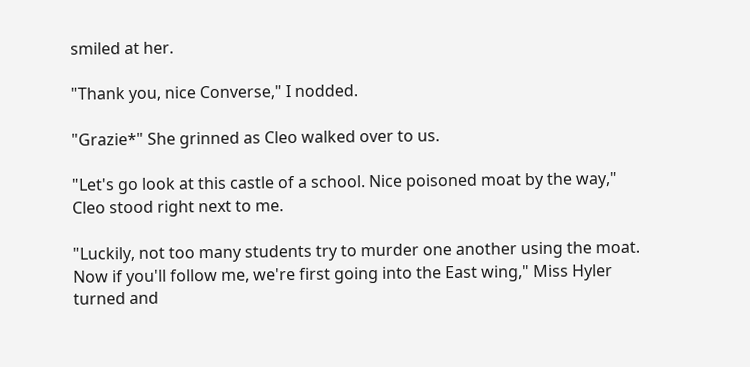smiled at her.

"Thank you, nice Converse," I nodded.

"Grazie*" She grinned as Cleo walked over to us.

"Let's go look at this castle of a school. Nice poisoned moat by the way," Cleo stood right next to me.

"Luckily, not too many students try to murder one another using the moat. Now if you'll follow me, we're first going into the East wing," Miss Hyler turned and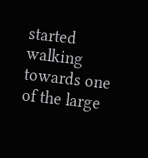started walking towards one of the large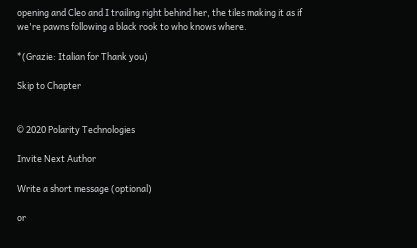opening and Cleo and I trailing right behind her, the tiles making it as if we're pawns following a black rook to who knows where.

*(Grazie: Italian for Thank you)

Skip to Chapter


© 2020 Polarity Technologies

Invite Next Author

Write a short message (optional)

or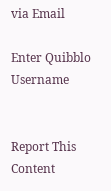via Email

Enter Quibblo Username


Report This Content